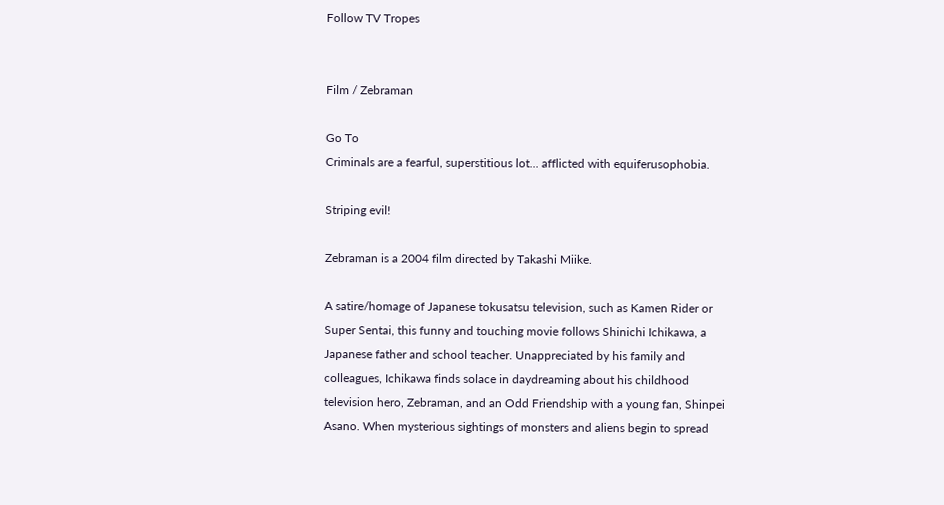Follow TV Tropes


Film / Zebraman

Go To
Criminals are a fearful, superstitious lot... afflicted with equiferusophobia.

Striping evil!

Zebraman is a 2004 film directed by Takashi Miike.

A satire/homage of Japanese tokusatsu television, such as Kamen Rider or Super Sentai, this funny and touching movie follows Shinichi Ichikawa, a Japanese father and school teacher. Unappreciated by his family and colleagues, Ichikawa finds solace in daydreaming about his childhood television hero, Zebraman, and an Odd Friendship with a young fan, Shinpei Asano. When mysterious sightings of monsters and aliens begin to spread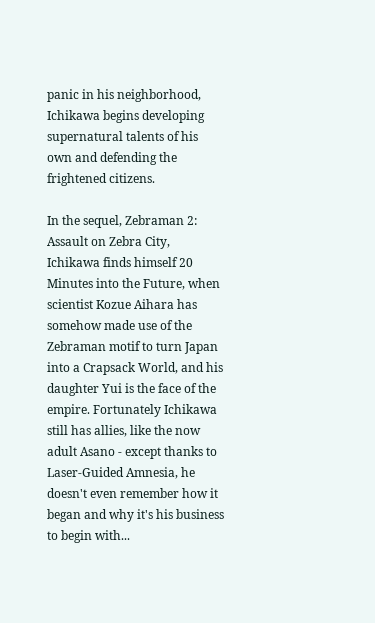panic in his neighborhood, Ichikawa begins developing supernatural talents of his own and defending the frightened citizens.

In the sequel, Zebraman 2: Assault on Zebra City, Ichikawa finds himself 20 Minutes into the Future, when scientist Kozue Aihara has somehow made use of the Zebraman motif to turn Japan into a Crapsack World, and his daughter Yui is the face of the empire. Fortunately Ichikawa still has allies, like the now adult Asano - except thanks to Laser-Guided Amnesia, he doesn't even remember how it began and why it's his business to begin with...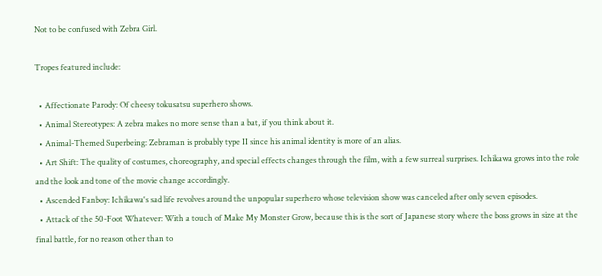Not to be confused with Zebra Girl.

Tropes featured include:

  • Affectionate Parody: Of cheesy tokusatsu superhero shows.
  • Animal Stereotypes: A zebra makes no more sense than a bat, if you think about it.
  • Animal-Themed Superbeing: Zebraman is probably type II since his animal identity is more of an alias.
  • Art Shift: The quality of costumes, choreography, and special effects changes through the film, with a few surreal surprises. Ichikawa grows into the role and the look and tone of the movie change accordingly.
  • Ascended Fanboy: Ichikawa's sad life revolves around the unpopular superhero whose television show was canceled after only seven episodes.
  • Attack of the 50-Foot Whatever: With a touch of Make My Monster Grow, because this is the sort of Japanese story where the boss grows in size at the final battle, for no reason other than to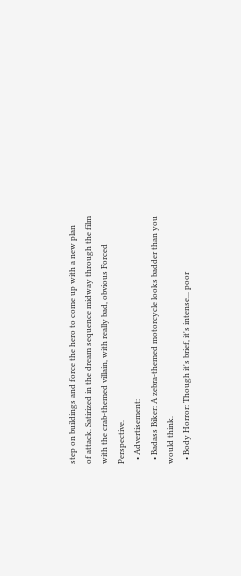step on buildings and force the hero to come up with a new plan of attack. Satirized in the dream sequence midway through the film with the crab-themed villain, with really bad, obvious Forced Perspective.
  • Advertisement:
  • Badass Biker: A zebra-themed motorcycle looks badder than you would think.
  • Body Horror: Though it's brief, it's intense... poor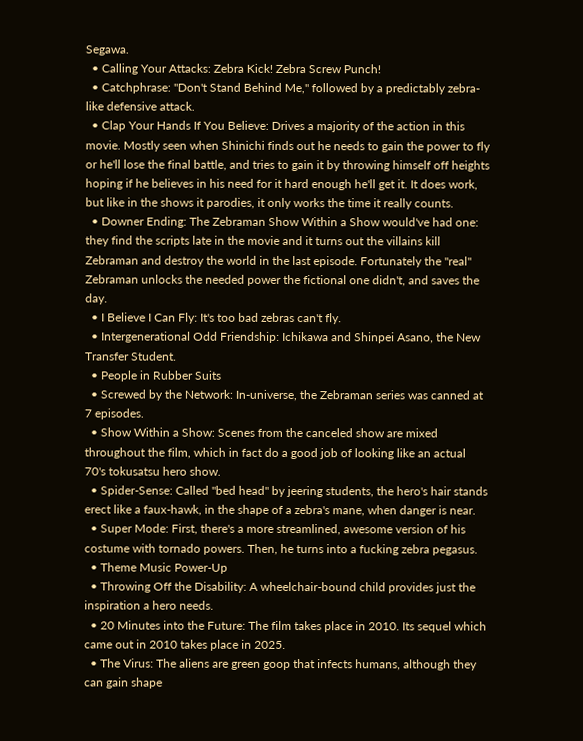Segawa.
  • Calling Your Attacks: Zebra Kick! Zebra Screw Punch!
  • Catchphrase: "Don't Stand Behind Me," followed by a predictably zebra-like defensive attack.
  • Clap Your Hands If You Believe: Drives a majority of the action in this movie. Mostly seen when Shinichi finds out he needs to gain the power to fly or he'll lose the final battle, and tries to gain it by throwing himself off heights hoping if he believes in his need for it hard enough he'll get it. It does work, but like in the shows it parodies, it only works the time it really counts.
  • Downer Ending: The Zebraman Show Within a Show would've had one: they find the scripts late in the movie and it turns out the villains kill Zebraman and destroy the world in the last episode. Fortunately the "real" Zebraman unlocks the needed power the fictional one didn't, and saves the day.
  • I Believe I Can Fly: It's too bad zebras can't fly.
  • Intergenerational Odd Friendship: Ichikawa and Shinpei Asano, the New Transfer Student.
  • People in Rubber Suits
  • Screwed by the Network: In-universe, the Zebraman series was canned at 7 episodes.
  • Show Within a Show: Scenes from the canceled show are mixed throughout the film, which in fact do a good job of looking like an actual 70's tokusatsu hero show.
  • Spider-Sense: Called "bed head" by jeering students, the hero's hair stands erect like a faux-hawk, in the shape of a zebra's mane, when danger is near.
  • Super Mode: First, there's a more streamlined, awesome version of his costume with tornado powers. Then, he turns into a fucking zebra pegasus.
  • Theme Music Power-Up
  • Throwing Off the Disability: A wheelchair-bound child provides just the inspiration a hero needs.
  • 20 Minutes into the Future: The film takes place in 2010. Its sequel which came out in 2010 takes place in 2025.
  • The Virus: The aliens are green goop that infects humans, although they can gain shape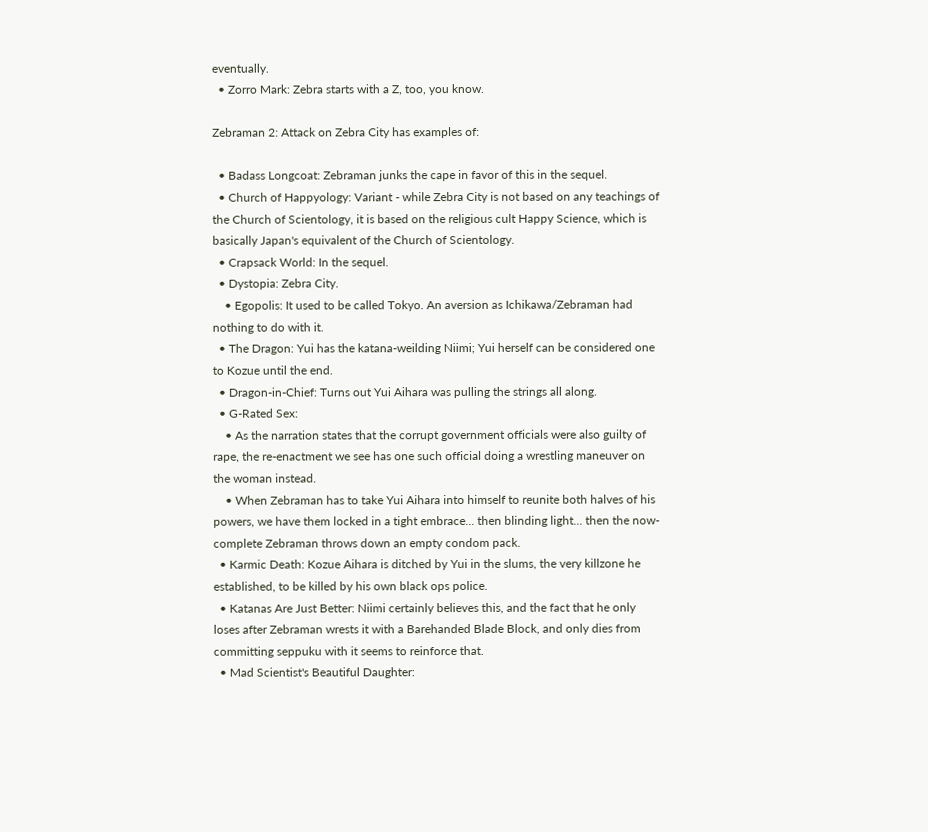eventually.
  • Zorro Mark: Zebra starts with a Z, too, you know.

Zebraman 2: Attack on Zebra City has examples of:

  • Badass Longcoat: Zebraman junks the cape in favor of this in the sequel.
  • Church of Happyology: Variant - while Zebra City is not based on any teachings of the Church of Scientology, it is based on the religious cult Happy Science, which is basically Japan's equivalent of the Church of Scientology.
  • Crapsack World: In the sequel.
  • Dystopia: Zebra City.
    • Egopolis: It used to be called Tokyo. An aversion as Ichikawa/Zebraman had nothing to do with it.
  • The Dragon: Yui has the katana-weilding Niimi; Yui herself can be considered one to Kozue until the end.
  • Dragon-in-Chief: Turns out Yui Aihara was pulling the strings all along.
  • G-Rated Sex:
    • As the narration states that the corrupt government officials were also guilty of rape, the re-enactment we see has one such official doing a wrestling maneuver on the woman instead.
    • When Zebraman has to take Yui Aihara into himself to reunite both halves of his powers, we have them locked in a tight embrace... then blinding light... then the now-complete Zebraman throws down an empty condom pack.
  • Karmic Death: Kozue Aihara is ditched by Yui in the slums, the very killzone he established, to be killed by his own black ops police.
  • Katanas Are Just Better: Niimi certainly believes this, and the fact that he only loses after Zebraman wrests it with a Barehanded Blade Block, and only dies from committing seppuku with it seems to reinforce that.
  • Mad Scientist's Beautiful Daughter: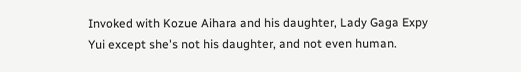Invoked with Kozue Aihara and his daughter, Lady Gaga Expy Yui except she's not his daughter, and not even human.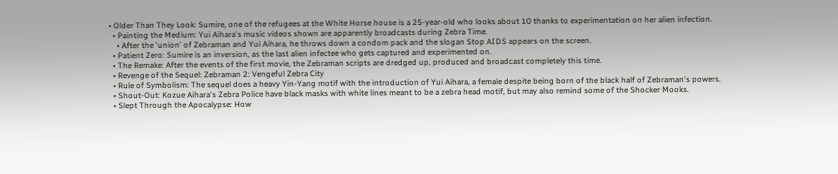• Older Than They Look: Sumire, one of the refugees at the White Horse house is a 25-year-old who looks about 10 thanks to experimentation on her alien infection.
  • Painting the Medium: Yui Aihara's music videos shown are apparently broadcasts during Zebra Time.
    • After the 'union' of Zebraman and Yui Aihara, he throws down a condom pack and the slogan Stop AIDS appears on the screen.
  • Patient Zero: Sumire is an inversion, as the last alien infectee who gets captured and experimented on.
  • The Remake: After the events of the first movie, the Zebraman scripts are dredged up, produced and broadcast completely this time.
  • Revenge of the Sequel: Zebraman 2: Vengeful Zebra City
  • Rule of Symbolism: The sequel does a heavy Yin-Yang motif with the introduction of Yui Aihara, a female despite being born of the black half of Zebraman's powers.
  • Shout-Out: Kozue Aihara's Zebra Police have black masks with white lines meant to be a zebra head motif, but may also remind some of the Shocker Mooks.
  • Slept Through the Apocalypse: How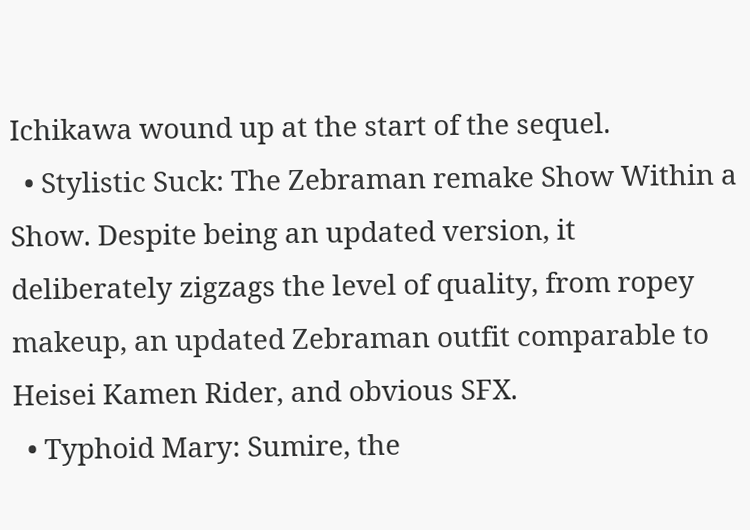Ichikawa wound up at the start of the sequel.
  • Stylistic Suck: The Zebraman remake Show Within a Show. Despite being an updated version, it deliberately zigzags the level of quality, from ropey makeup, an updated Zebraman outfit comparable to Heisei Kamen Rider, and obvious SFX.
  • Typhoid Mary: Sumire, the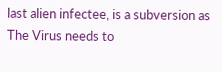last alien infectee, is a subversion as The Virus needs to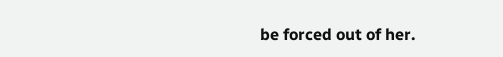be forced out of her.